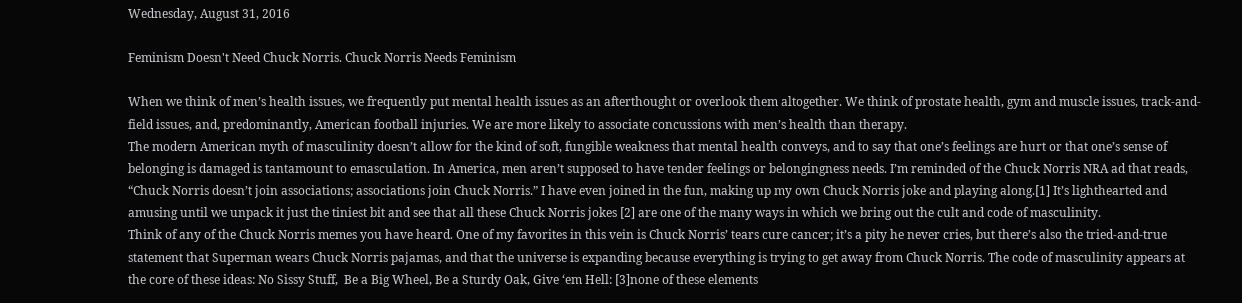Wednesday, August 31, 2016

Feminism Doesn't Need Chuck Norris. Chuck Norris Needs Feminism

When we think of men’s health issues, we frequently put mental health issues as an afterthought or overlook them altogether. We think of prostate health, gym and muscle issues, track-and-field issues, and, predominantly, American football injuries. We are more likely to associate concussions with men’s health than therapy.
The modern American myth of masculinity doesn’t allow for the kind of soft, fungible weakness that mental health conveys, and to say that one’s feelings are hurt or that one’s sense of belonging is damaged is tantamount to emasculation. In America, men aren’t supposed to have tender feelings or belongingness needs. I’m reminded of the Chuck Norris NRA ad that reads, “Chuck Norris doesn’t join associations; associations join Chuck Norris.” I have even joined in the fun, making up my own Chuck Norris joke and playing along.[1] It’s lighthearted and amusing until we unpack it just the tiniest bit and see that all these Chuck Norris jokes [2] are one of the many ways in which we bring out the cult and code of masculinity.
Think of any of the Chuck Norris memes you have heard. One of my favorites in this vein is Chuck Norris’ tears cure cancer; it’s a pity he never cries, but there’s also the tried-and-true statement that Superman wears Chuck Norris pajamas, and that the universe is expanding because everything is trying to get away from Chuck Norris. The code of masculinity appears at the core of these ideas: No Sissy Stuff,  Be a Big Wheel, Be a Sturdy Oak, Give ‘em Hell: [3]none of these elements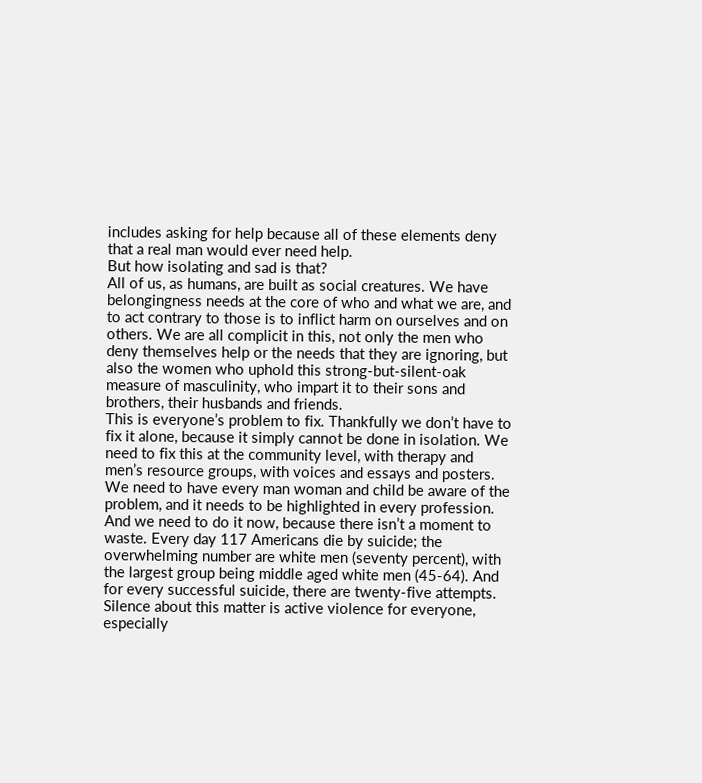includes asking for help because all of these elements deny that a real man would ever need help.
But how isolating and sad is that?
All of us, as humans, are built as social creatures. We have belongingness needs at the core of who and what we are, and to act contrary to those is to inflict harm on ourselves and on others. We are all complicit in this, not only the men who deny themselves help or the needs that they are ignoring, but also the women who uphold this strong-but-silent-oak measure of masculinity, who impart it to their sons and brothers, their husbands and friends.
This is everyone’s problem to fix. Thankfully we don’t have to fix it alone, because it simply cannot be done in isolation. We need to fix this at the community level, with therapy and men’s resource groups, with voices and essays and posters. We need to have every man woman and child be aware of the problem, and it needs to be highlighted in every profession.
And we need to do it now, because there isn’t a moment to waste. Every day 117 Americans die by suicide; the overwhelming number are white men (seventy percent), with the largest group being middle aged white men (45-64). And for every successful suicide, there are twenty-five attempts. Silence about this matter is active violence for everyone, especially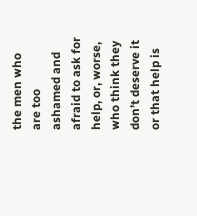the men who are too ashamed and afraid to ask for help, or, worse, who think they don’t deserve it or that help is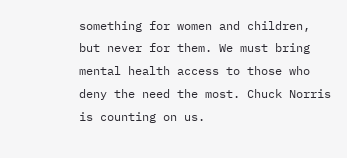something for women and children, but never for them. We must bring mental health access to those who deny the need the most. Chuck Norris is counting on us.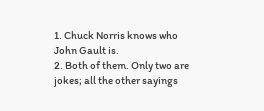1. Chuck Norris knows who John Gault is.
2. Both of them. Only two are jokes; all the other sayings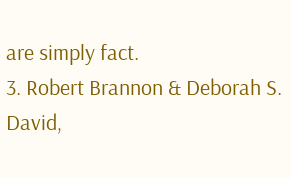are simply fact.
3. Robert Brannon & Deborah S. David,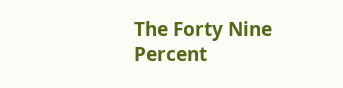The Forty Nine Percent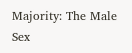Majority: The Male Sex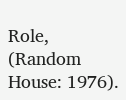Role, (Random House: 1976).